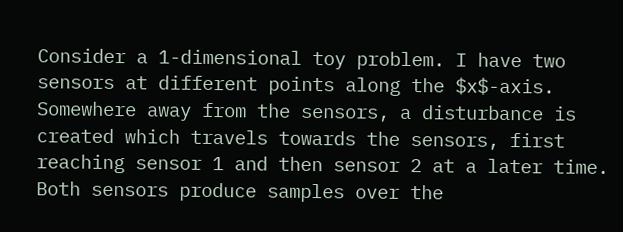Consider a 1-dimensional toy problem. I have two sensors at different points along the $x$-axis. Somewhere away from the sensors, a disturbance is created which travels towards the sensors, first reaching sensor 1 and then sensor 2 at a later time. Both sensors produce samples over the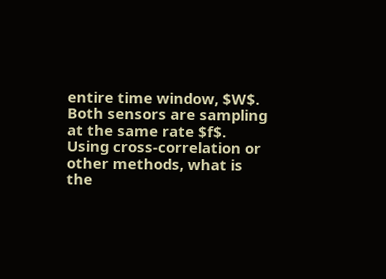entire time window, $W$. Both sensors are sampling at the same rate $f$. Using cross-correlation or other methods, what is the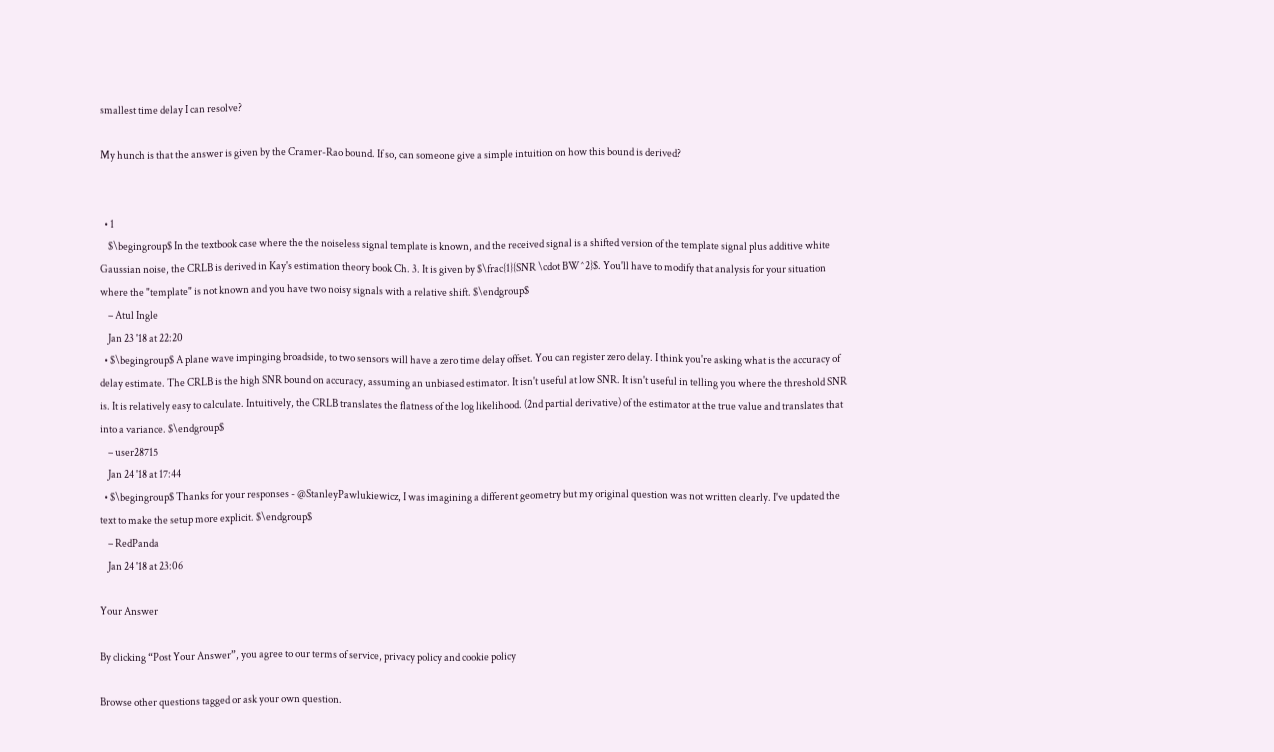smallest time delay I can resolve?

My hunch is that the answer is given by the Cramer-Rao bound. If so, can someone give a simple intuition on how this bound is derived?


  • 1
    $\begingroup$ In the textbook case where the the noiseless signal template is known, and the received signal is a shifted version of the template signal plus additive white Gaussian noise, the CRLB is derived in Kay's estimation theory book Ch. 3. It is given by $\frac{1}{SNR \cdot BW^2}$. You'll have to modify that analysis for your situation where the "template" is not known and you have two noisy signals with a relative shift. $\endgroup$
    – Atul Ingle
    Jan 23 '18 at 22:20
  • $\begingroup$ A plane wave impinging broadside, to two sensors will have a zero time delay offset. You can register zero delay. I think you're asking what is the accuracy of delay estimate. The CRLB is the high SNR bound on accuracy, assuming an unbiased estimator. It isn't useful at low SNR. It isn't useful in telling you where the threshold SNR is. It is relatively easy to calculate. Intuitively, the CRLB translates the flatness of the log likelihood. (2nd partial derivative) of the estimator at the true value and translates that into a variance. $\endgroup$
    – user28715
    Jan 24 '18 at 17:44
  • $\begingroup$ Thanks for your responses - @StanleyPawlukiewicz, I was imagining a different geometry but my original question was not written clearly. I've updated the text to make the setup more explicit. $\endgroup$
    – RedPanda
    Jan 24 '18 at 23:06

Your Answer

By clicking “Post Your Answer”, you agree to our terms of service, privacy policy and cookie policy

Browse other questions tagged or ask your own question.